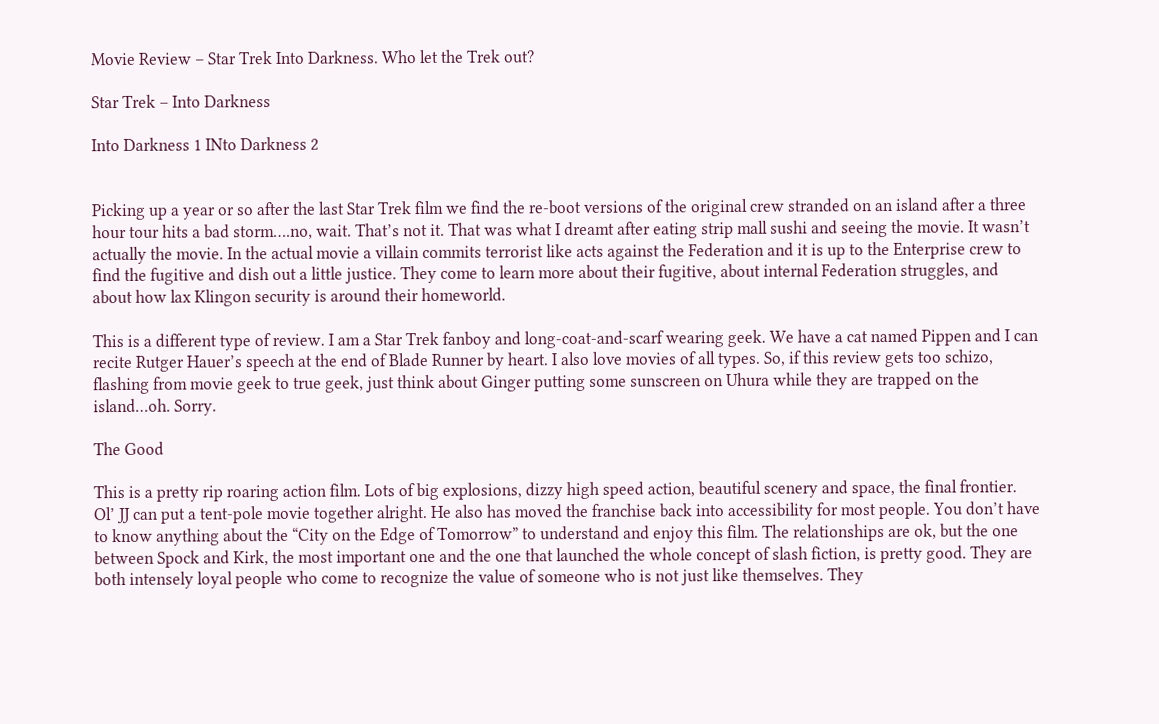Movie Review – Star Trek Into Darkness. Who let the Trek out?

Star Trek – Into Darkness

Into Darkness 1 INto Darkness 2


Picking up a year or so after the last Star Trek film we find the re-boot versions of the original crew stranded on an island after a three hour tour hits a bad storm….no, wait. That’s not it. That was what I dreamt after eating strip mall sushi and seeing the movie. It wasn’t actually the movie. In the actual movie a villain commits terrorist like acts against the Federation and it is up to the Enterprise crew to find the fugitive and dish out a little justice. They come to learn more about their fugitive, about internal Federation struggles, and about how lax Klingon security is around their homeworld.

This is a different type of review. I am a Star Trek fanboy and long-coat-and-scarf wearing geek. We have a cat named Pippen and I can recite Rutger Hauer’s speech at the end of Blade Runner by heart. I also love movies of all types. So, if this review gets too schizo, flashing from movie geek to true geek, just think about Ginger putting some sunscreen on Uhura while they are trapped on the island…oh. Sorry.

The Good

This is a pretty rip roaring action film. Lots of big explosions, dizzy high speed action, beautiful scenery and space, the final frontier. Ol’ JJ can put a tent-pole movie together alright. He also has moved the franchise back into accessibility for most people. You don’t have to know anything about the “City on the Edge of Tomorrow” to understand and enjoy this film. The relationships are ok, but the one between Spock and Kirk, the most important one and the one that launched the whole concept of slash fiction, is pretty good. They are both intensely loyal people who come to recognize the value of someone who is not just like themselves. They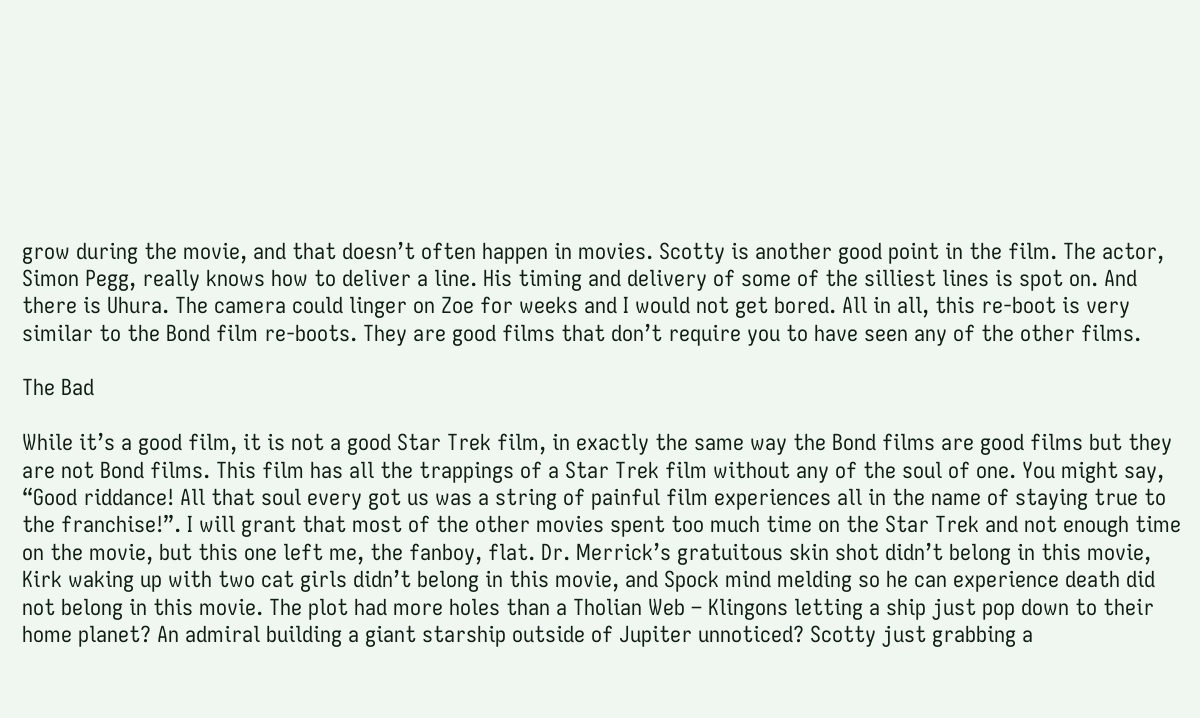grow during the movie, and that doesn’t often happen in movies. Scotty is another good point in the film. The actor, Simon Pegg, really knows how to deliver a line. His timing and delivery of some of the silliest lines is spot on. And there is Uhura. The camera could linger on Zoe for weeks and I would not get bored. All in all, this re-boot is very similar to the Bond film re-boots. They are good films that don’t require you to have seen any of the other films.

The Bad

While it’s a good film, it is not a good Star Trek film, in exactly the same way the Bond films are good films but they are not Bond films. This film has all the trappings of a Star Trek film without any of the soul of one. You might say, “Good riddance! All that soul every got us was a string of painful film experiences all in the name of staying true to the franchise!”. I will grant that most of the other movies spent too much time on the Star Trek and not enough time on the movie, but this one left me, the fanboy, flat. Dr. Merrick’s gratuitous skin shot didn’t belong in this movie, Kirk waking up with two cat girls didn’t belong in this movie, and Spock mind melding so he can experience death did not belong in this movie. The plot had more holes than a Tholian Web – Klingons letting a ship just pop down to their home planet? An admiral building a giant starship outside of Jupiter unnoticed? Scotty just grabbing a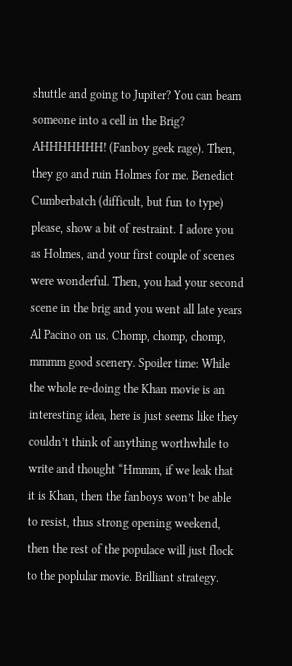shuttle and going to Jupiter? You can beam someone into a cell in the Brig? AHHHHHHH! (Fanboy geek rage). Then, they go and ruin Holmes for me. Benedict Cumberbatch (difficult, but fun to type) please, show a bit of restraint. I adore you as Holmes, and your first couple of scenes were wonderful. Then, you had your second scene in the brig and you went all late years Al Pacino on us. Chomp, chomp, chomp, mmmm good scenery. Spoiler time: While the whole re-doing the Khan movie is an interesting idea, here is just seems like they couldn’t think of anything worthwhile to write and thought “Hmmm, if we leak that it is Khan, then the fanboys won’t be able to resist, thus strong opening weekend, then the rest of the populace will just flock to the poplular movie. Brilliant strategy.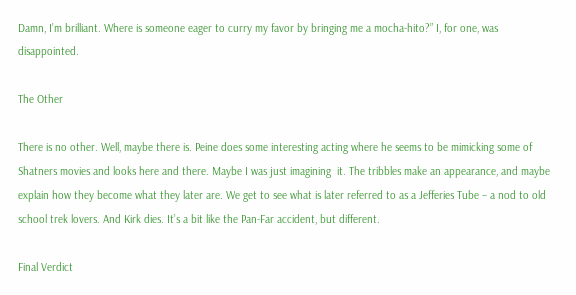Damn, I’m brilliant. Where is someone eager to curry my favor by bringing me a mocha-hito?” I, for one, was disappointed.

The Other

There is no other. Well, maybe there is. Peine does some interesting acting where he seems to be mimicking some of Shatners movies and looks here and there. Maybe I was just imagining  it. The tribbles make an appearance, and maybe explain how they become what they later are. We get to see what is later referred to as a Jefferies Tube – a nod to old school trek lovers. And Kirk dies. It’s a bit like the Pan-Far accident, but different.

Final Verdict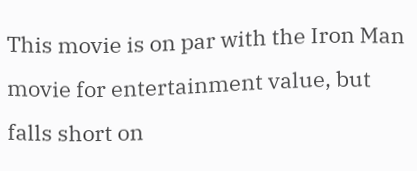This movie is on par with the Iron Man movie for entertainment value, but falls short on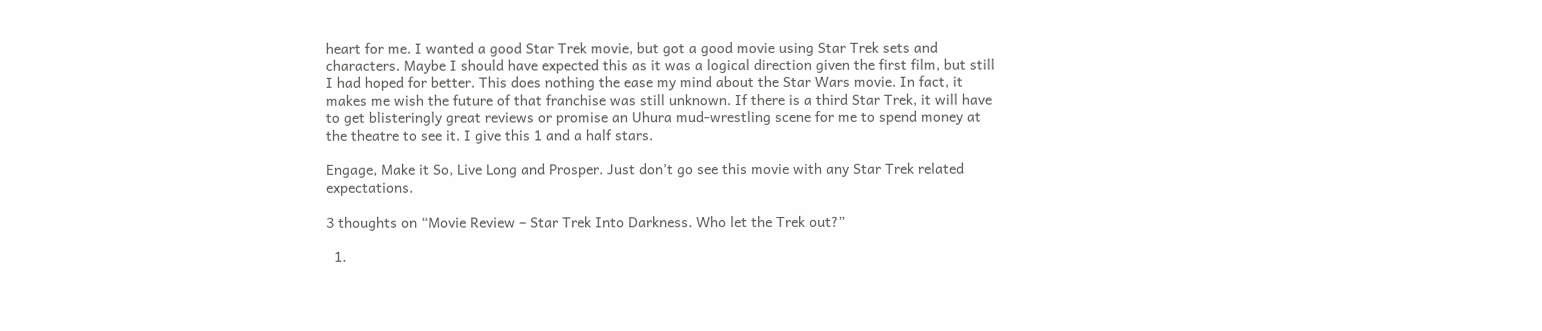heart for me. I wanted a good Star Trek movie, but got a good movie using Star Trek sets and characters. Maybe I should have expected this as it was a logical direction given the first film, but still I had hoped for better. This does nothing the ease my mind about the Star Wars movie. In fact, it makes me wish the future of that franchise was still unknown. If there is a third Star Trek, it will have to get blisteringly great reviews or promise an Uhura mud-wrestling scene for me to spend money at the theatre to see it. I give this 1 and a half stars.

Engage, Make it So, Live Long and Prosper. Just don’t go see this movie with any Star Trek related expectations.

3 thoughts on “Movie Review – Star Trek Into Darkness. Who let the Trek out?”

  1.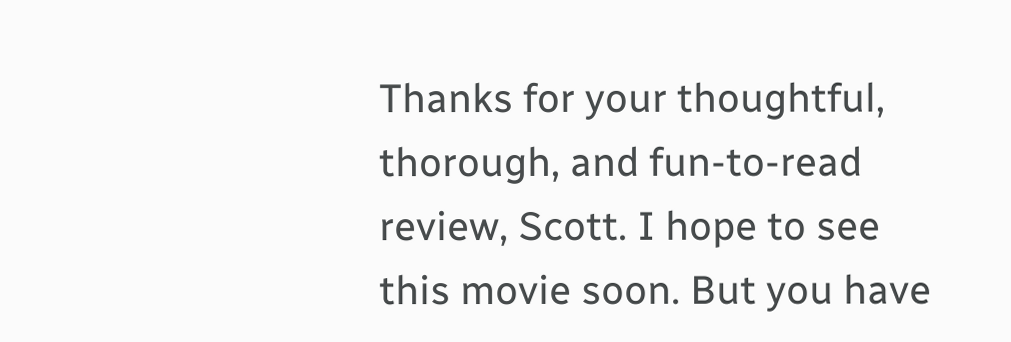Thanks for your thoughtful, thorough, and fun-to-read review, Scott. I hope to see this movie soon. But you have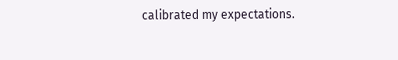calibrated my expectations.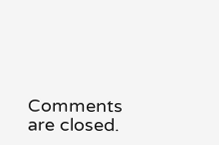Comments are closed.